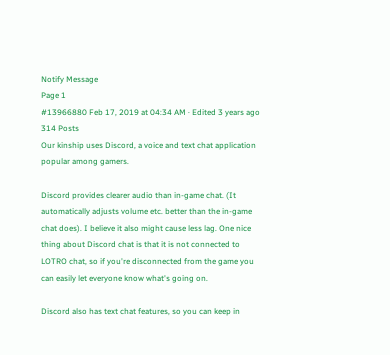Notify Message
Page 1
#13966880 Feb 17, 2019 at 04:34 AM · Edited 3 years ago
314 Posts
Our kinship uses Discord, a voice and text chat application popular among gamers.

Discord provides clearer audio than in-game chat. (It automatically adjusts volume etc. better than the in-game chat does). I believe it also might cause less lag. One nice thing about Discord chat is that it is not connected to LOTRO chat, so if you're disconnected from the game you can easily let everyone know what's going on.

Discord also has text chat features, so you can keep in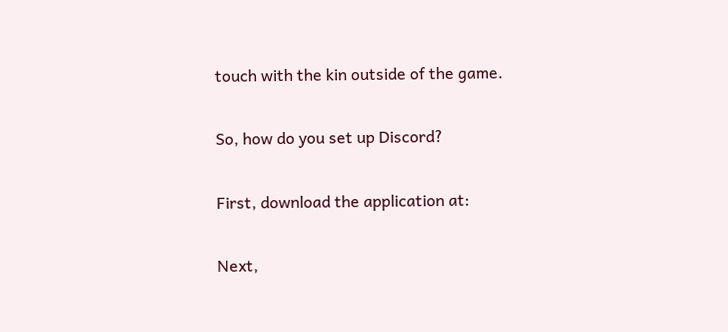touch with the kin outside of the game.

So, how do you set up Discord?

First, download the application at:

Next,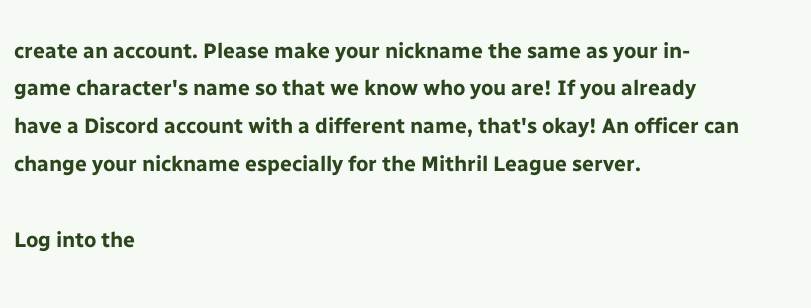create an account. Please make your nickname the same as your in-game character's name so that we know who you are! If you already have a Discord account with a different name, that's okay! An officer can change your nickname especially for the Mithril League server.

Log into the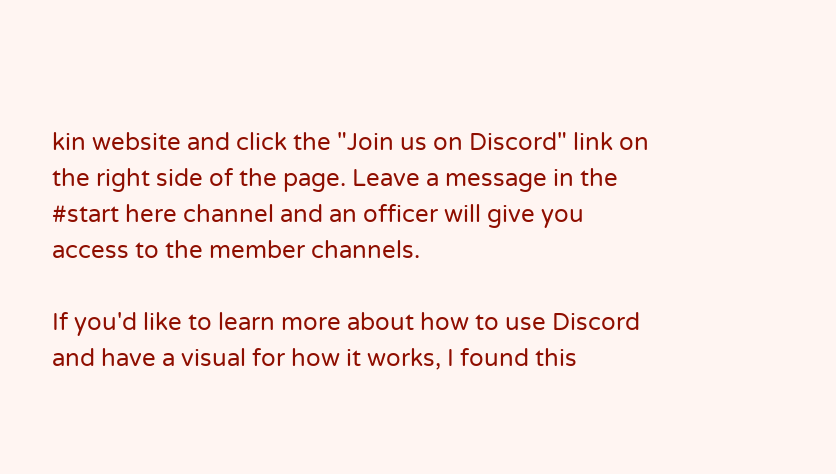kin website and click the "Join us on Discord" link on the right side of the page. Leave a message in the #start here channel and an officer will give you access to the member channels.

If you'd like to learn more about how to use Discord and have a visual for how it works, I found this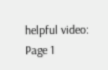helpful video:
Page 1